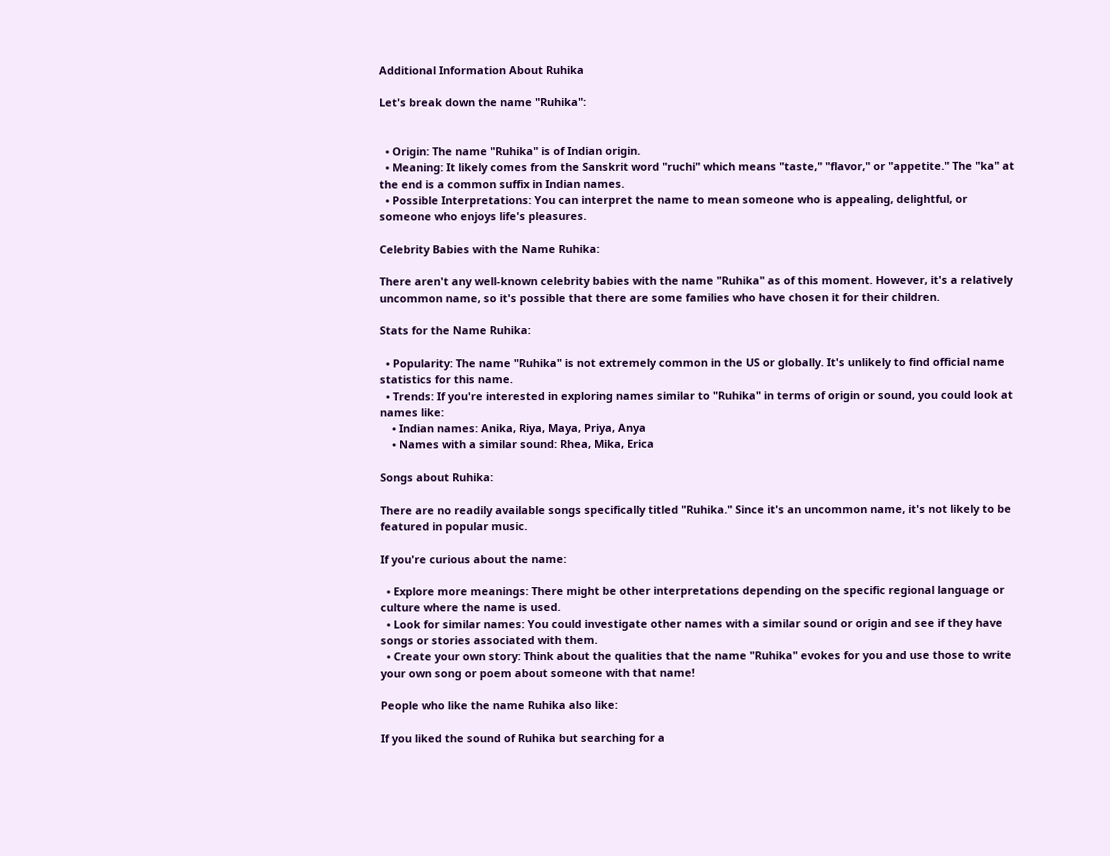Additional Information About Ruhika

Let's break down the name "Ruhika":


  • Origin: The name "Ruhika" is of Indian origin.
  • Meaning: It likely comes from the Sanskrit word "ruchi" which means "taste," "flavor," or "appetite." The "ka" at the end is a common suffix in Indian names.
  • Possible Interpretations: You can interpret the name to mean someone who is appealing, delightful, or someone who enjoys life's pleasures.

Celebrity Babies with the Name Ruhika:

There aren't any well-known celebrity babies with the name "Ruhika" as of this moment. However, it's a relatively uncommon name, so it's possible that there are some families who have chosen it for their children.

Stats for the Name Ruhika:

  • Popularity: The name "Ruhika" is not extremely common in the US or globally. It's unlikely to find official name statistics for this name.
  • Trends: If you're interested in exploring names similar to "Ruhika" in terms of origin or sound, you could look at names like:
    • Indian names: Anika, Riya, Maya, Priya, Anya
    • Names with a similar sound: Rhea, Mika, Erica

Songs about Ruhika:

There are no readily available songs specifically titled "Ruhika." Since it's an uncommon name, it's not likely to be featured in popular music.

If you're curious about the name:

  • Explore more meanings: There might be other interpretations depending on the specific regional language or culture where the name is used.
  • Look for similar names: You could investigate other names with a similar sound or origin and see if they have songs or stories associated with them.
  • Create your own story: Think about the qualities that the name "Ruhika" evokes for you and use those to write your own song or poem about someone with that name!

People who like the name Ruhika also like:

If you liked the sound of Ruhika but searching for a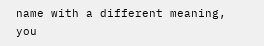name with a different meaning, you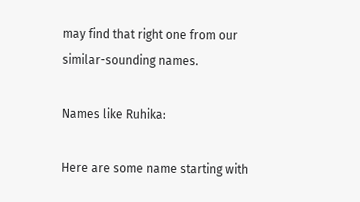may find that right one from our similar-sounding names.

Names like Ruhika:

Here are some name starting with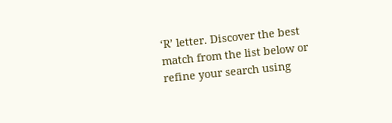‘R’ letter. Discover the best match from the list below or refine your search using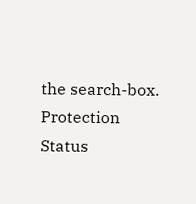the search-box. Protection Status